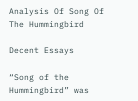Analysis Of Song Of The Hummingbird

Decent Essays

“Song of the Hummingbird” was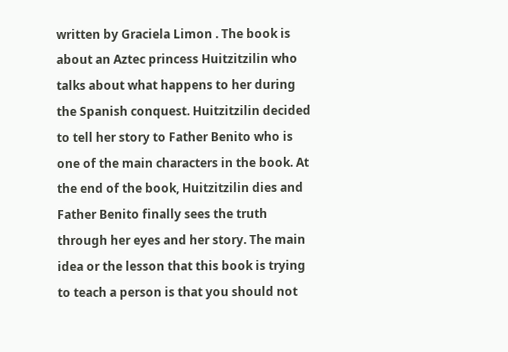written by Graciela Limon . The book is about an Aztec princess Huitzitzilin who talks about what happens to her during the Spanish conquest. Huitzitzilin decided to tell her story to Father Benito who is one of the main characters in the book. At the end of the book, Huitzitzilin dies and Father Benito finally sees the truth through her eyes and her story. The main idea or the lesson that this book is trying to teach a person is that you should not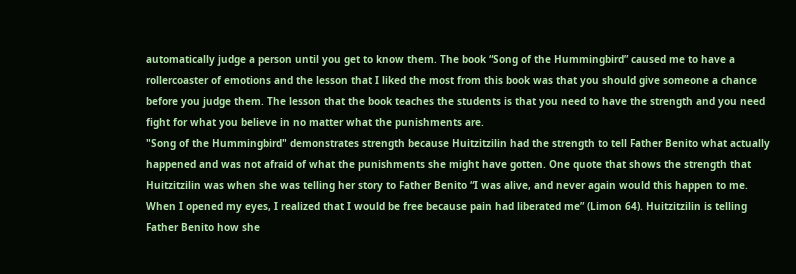automatically judge a person until you get to know them. The book “Song of the Hummingbird” caused me to have a rollercoaster of emotions and the lesson that I liked the most from this book was that you should give someone a chance before you judge them. The lesson that the book teaches the students is that you need to have the strength and you need fight for what you believe in no matter what the punishments are.
"Song of the Hummingbird" demonstrates strength because Huitzitzilin had the strength to tell Father Benito what actually happened and was not afraid of what the punishments she might have gotten. One quote that shows the strength that Huitzitzilin was when she was telling her story to Father Benito “I was alive, and never again would this happen to me. When I opened my eyes, I realized that I would be free because pain had liberated me” (Limon 64). Huitzitzilin is telling Father Benito how she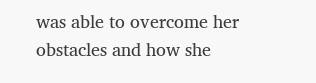was able to overcome her obstacles and how she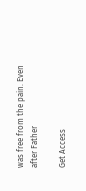was free from the pain. Even after Father

Get Access